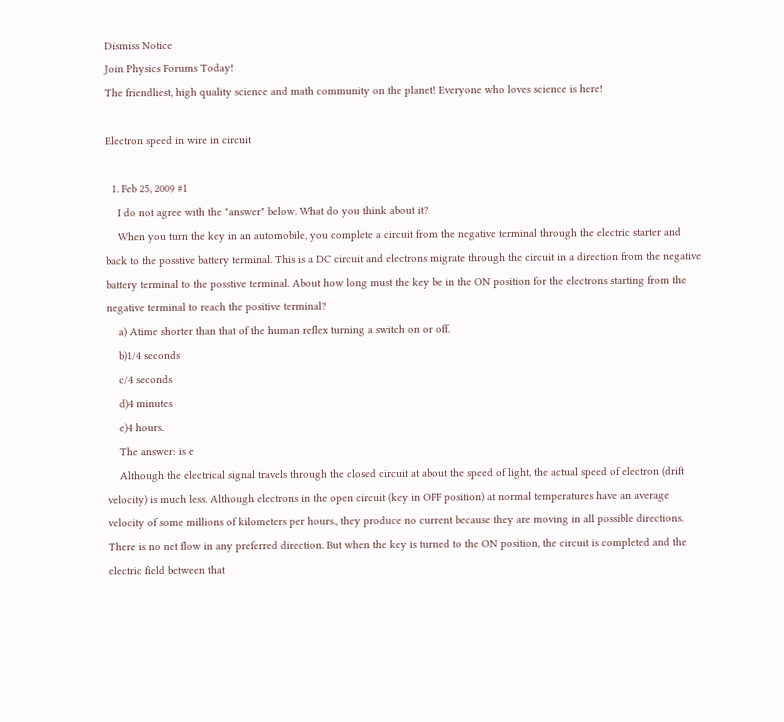Dismiss Notice
Join Physics Forums Today!
The friendliest, high quality science and math community on the planet! Everyone who loves science is here!

Electron speed in wire in circuit

  1. Feb 25, 2009 #1
    I do not agree with the "answer" below. What do you think about it?
    When you turn the key in an automobile, you complete a circuit from the negative terminal through the electric starter and back to the posstive battery terminal. This is a DC circuit and electrons migrate through the circuit in a direction from the negative battery terminal to the posstive terminal. About how long must the key be in the ON position for the electrons starting from the negative terminal to reach the positive terminal?
    a) Atime shorter than that of the human reflex turning a switch on or off.
    b)1/4 seconds
    c/4 seconds
    d)4 minutes
    e)4 hours.
    The answer: is e
    Although the electrical signal travels through the closed circuit at about the speed of light, the actual speed of electron (drift velocity) is much less. Although electrons in the open circuit (key in OFF position) at normal temperatures have an average velocity of some millions of kilometers per hours., they produce no current because they are moving in all possible directions. There is no net flow in any preferred direction. But when the key is turned to the ON position, the circuit is completed and the electric field between that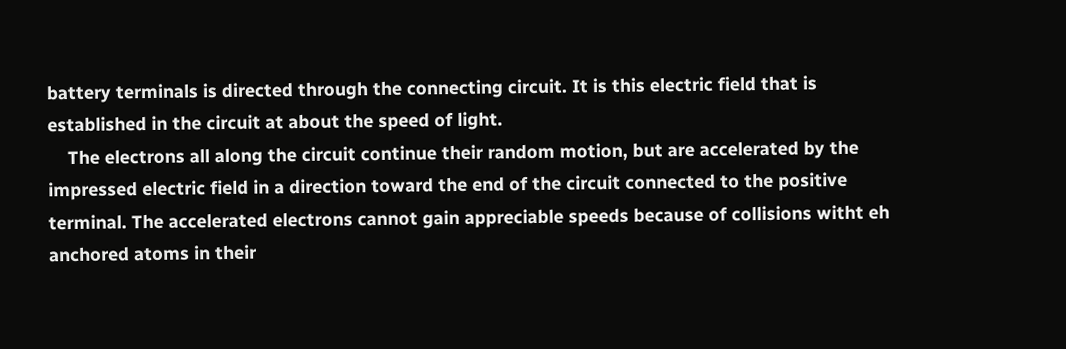battery terminals is directed through the connecting circuit. It is this electric field that is established in the circuit at about the speed of light.
    The electrons all along the circuit continue their random motion, but are accelerated by the impressed electric field in a direction toward the end of the circuit connected to the positive terminal. The accelerated electrons cannot gain appreciable speeds because of collisions witht eh anchored atoms in their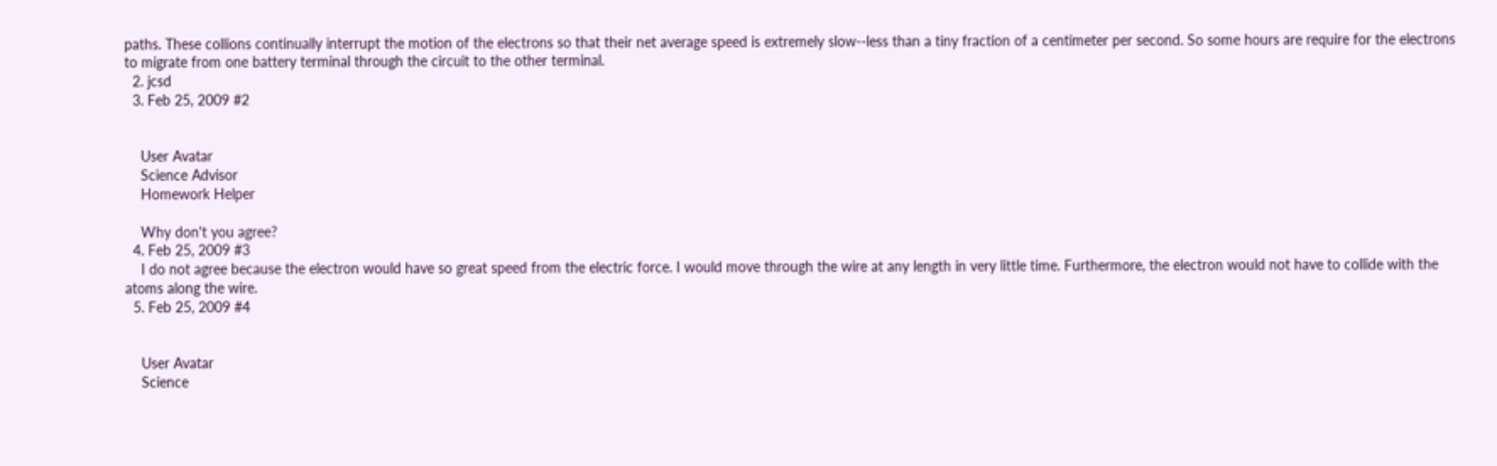paths. These collions continually interrupt the motion of the electrons so that their net average speed is extremely slow--less than a tiny fraction of a centimeter per second. So some hours are require for the electrons to migrate from one battery terminal through the circuit to the other terminal.
  2. jcsd
  3. Feb 25, 2009 #2


    User Avatar
    Science Advisor
    Homework Helper

    Why don't you agree?
  4. Feb 25, 2009 #3
    I do not agree because the electron would have so great speed from the electric force. I would move through the wire at any length in very little time. Furthermore, the electron would not have to collide with the atoms along the wire.
  5. Feb 25, 2009 #4


    User Avatar
    Science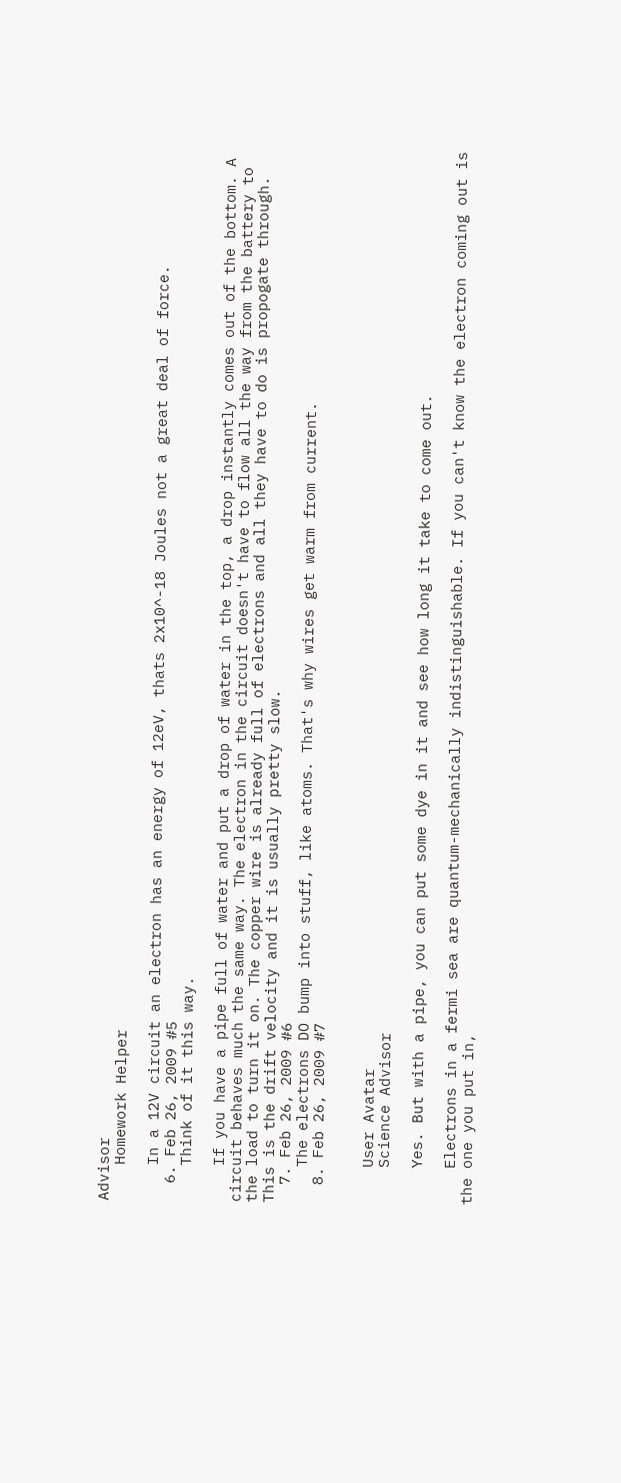Advisor
    Homework Helper

    In a 12V circuit an electron has an energy of 12eV, thats 2x10^-18 Joules not a great deal of force.
  6. Feb 26, 2009 #5
    Think of it this way.

    If you have a pipe full of water and put a drop of water in the top, a drop instantly comes out of the bottom. A circuit behaves much the same way. The electron in the circuit doesn't have to flow all the way from the battery to the load to turn it on. The copper wire is already full of electrons and all they have to do is propogate through. This is the drift velocity and it is usually pretty slow.
  7. Feb 26, 2009 #6
    The electrons DO bump into stuff, like atoms. That's why wires get warm from current.
  8. Feb 26, 2009 #7


    User Avatar
    Science Advisor

    Yes. But with a pipe, you can put some dye in it and see how long it take to come out.

    Electrons in a fermi sea are quantum-mechanically indistinguishable. If you can't know the electron coming out is the one you put in,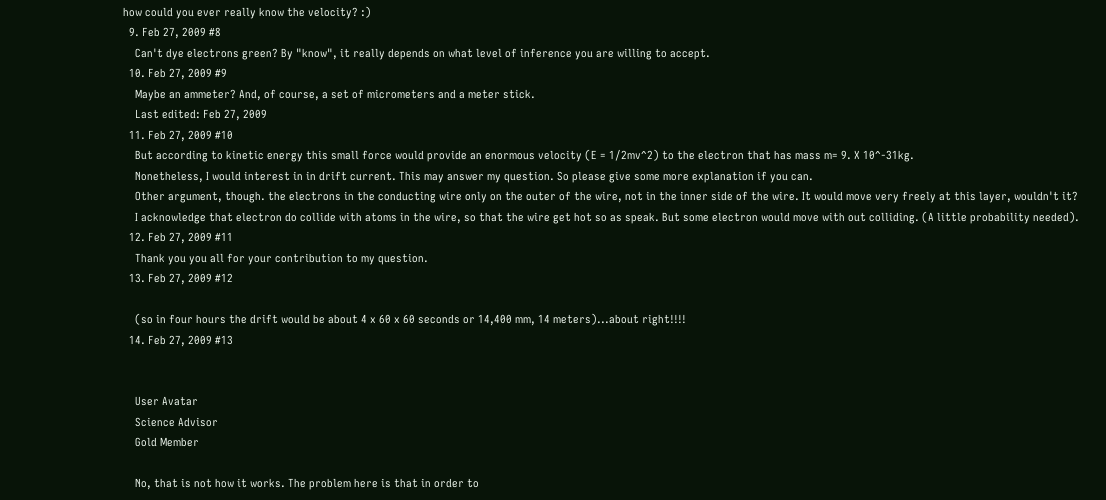how could you ever really know the velocity? :)
  9. Feb 27, 2009 #8
    Can't dye electrons green? By "know", it really depends on what level of inference you are willing to accept.
  10. Feb 27, 2009 #9
    Maybe an ammeter? And, of course, a set of micrometers and a meter stick.
    Last edited: Feb 27, 2009
  11. Feb 27, 2009 #10
    But according to kinetic energy this small force would provide an enormous velocity (E = 1/2mv^2) to the electron that has mass m= 9. X 10^-31kg.
    Nonetheless, I would interest in in drift current. This may answer my question. So please give some more explanation if you can.
    Other argument, though. the electrons in the conducting wire only on the outer of the wire, not in the inner side of the wire. It would move very freely at this layer, wouldn't it?
    I acknowledge that electron do collide with atoms in the wire, so that the wire get hot so as speak. But some electron would move with out colliding. (A little probability needed).
  12. Feb 27, 2009 #11
    Thank you you all for your contribution to my question.
  13. Feb 27, 2009 #12

    (so in four hours the drift would be about 4 x 60 x 60 seconds or 14,400 mm, 14 meters)...about right!!!!
  14. Feb 27, 2009 #13


    User Avatar
    Science Advisor
    Gold Member

    No, that is not how it works. The problem here is that in order to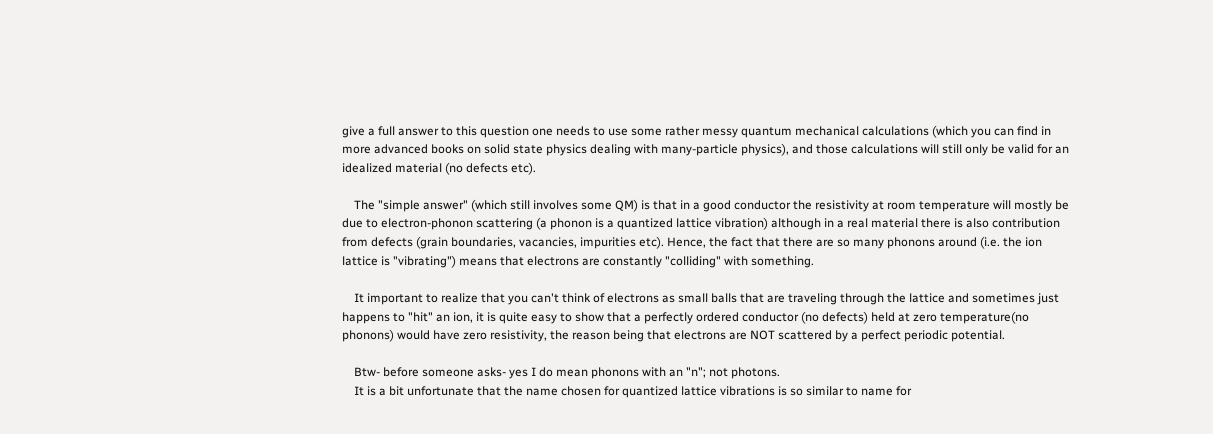give a full answer to this question one needs to use some rather messy quantum mechanical calculations (which you can find in more advanced books on solid state physics dealing with many-particle physics), and those calculations will still only be valid for an idealized material (no defects etc).

    The "simple answer" (which still involves some QM) is that in a good conductor the resistivity at room temperature will mostly be due to electron-phonon scattering (a phonon is a quantized lattice vibration) although in a real material there is also contribution from defects (grain boundaries, vacancies, impurities etc). Hence, the fact that there are so many phonons around (i.e. the ion lattice is "vibrating") means that electrons are constantly "colliding" with something.

    It important to realize that you can't think of electrons as small balls that are traveling through the lattice and sometimes just happens to "hit" an ion, it is quite easy to show that a perfectly ordered conductor (no defects) held at zero temperature(no phonons) would have zero resistivity, the reason being that electrons are NOT scattered by a perfect periodic potential.

    Btw- before someone asks- yes I do mean phonons with an "n"; not photons.
    It is a bit unfortunate that the name chosen for quantized lattice vibrations is so similar to name for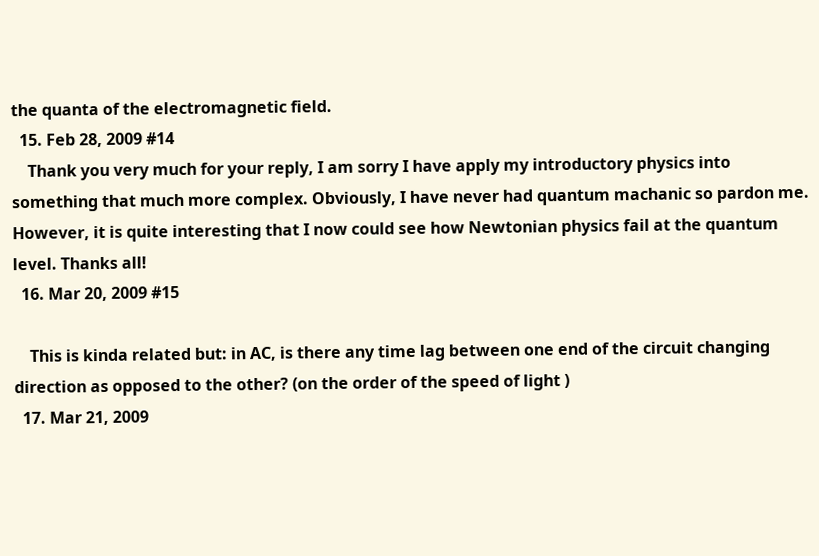the quanta of the electromagnetic field.
  15. Feb 28, 2009 #14
    Thank you very much for your reply, I am sorry I have apply my introductory physics into something that much more complex. Obviously, I have never had quantum machanic so pardon me. However, it is quite interesting that I now could see how Newtonian physics fail at the quantum level. Thanks all!
  16. Mar 20, 2009 #15

    This is kinda related but: in AC, is there any time lag between one end of the circuit changing direction as opposed to the other? (on the order of the speed of light )
  17. Mar 21, 2009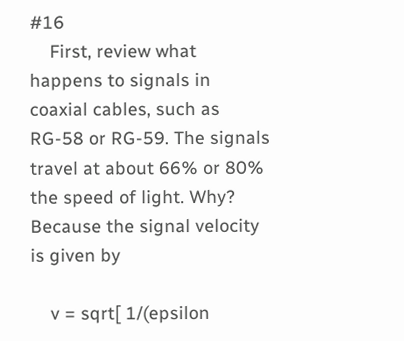#16
    First, review what happens to signals in coaxial cables, such as RG-58 or RG-59. The signals travel at about 66% or 80% the speed of light. Why? Because the signal velocity is given by

    v = sqrt[ 1/(epsilon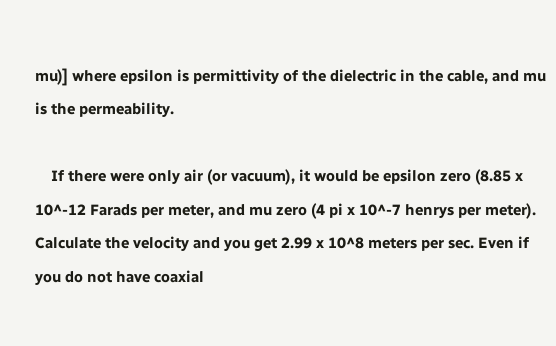mu)] where epsilon is permittivity of the dielectric in the cable, and mu is the permeability.

    If there were only air (or vacuum), it would be epsilon zero (8.85 x 10^-12 Farads per meter, and mu zero (4 pi x 10^-7 henrys per meter). Calculate the velocity and you get 2.99 x 10^8 meters per sec. Even if you do not have coaxial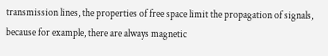transmission lines, the properties of free space limit the propagation of signals, because for example, there are always magnetic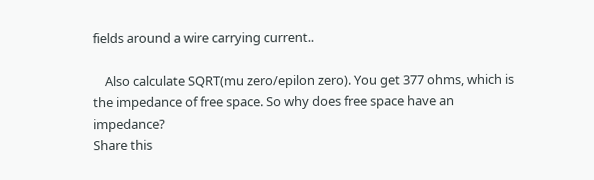fields around a wire carrying current..

    Also calculate SQRT(mu zero/epilon zero). You get 377 ohms, which is the impedance of free space. So why does free space have an impedance?
Share this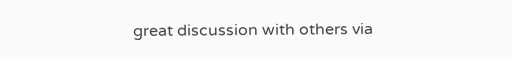great discussion with others via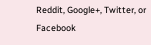Reddit, Google+, Twitter, or Facebook